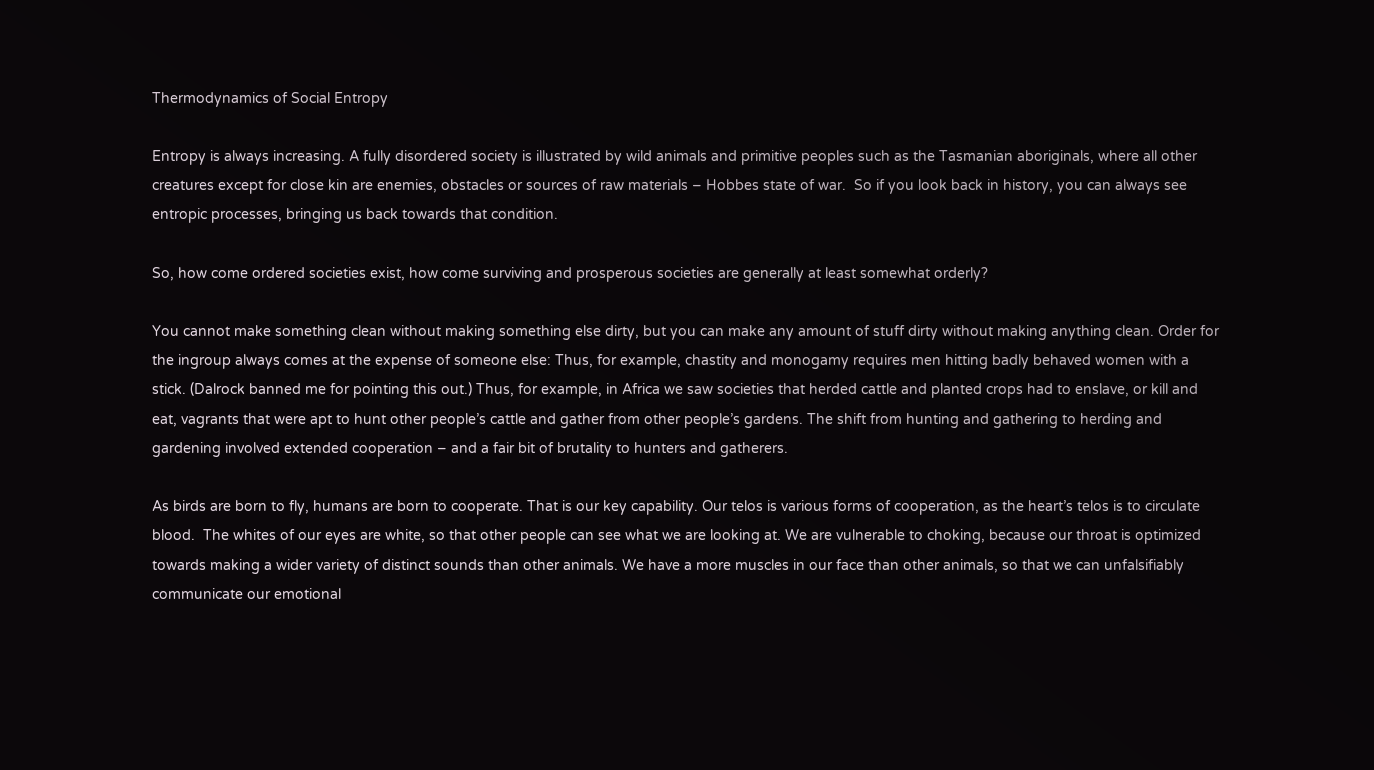Thermodynamics of Social Entropy

Entropy is always increasing. A fully disordered society is illustrated by wild animals and primitive peoples such as the Tasmanian aboriginals, where all other creatures except for close kin are enemies, obstacles or sources of raw materials – Hobbes state of war.  So if you look back in history, you can always see entropic processes, bringing us back towards that condition.

So, how come ordered societies exist, how come surviving and prosperous societies are generally at least somewhat orderly?

You cannot make something clean without making something else dirty, but you can make any amount of stuff dirty without making anything clean. Order for the ingroup always comes at the expense of someone else: Thus, for example, chastity and monogamy requires men hitting badly behaved women with a stick. (Dalrock banned me for pointing this out.) Thus, for example, in Africa we saw societies that herded cattle and planted crops had to enslave, or kill and eat, vagrants that were apt to hunt other people’s cattle and gather from other people’s gardens. The shift from hunting and gathering to herding and gardening involved extended cooperation – and a fair bit of brutality to hunters and gatherers.

As birds are born to fly, humans are born to cooperate. That is our key capability. Our telos is various forms of cooperation, as the heart’s telos is to circulate blood.  The whites of our eyes are white, so that other people can see what we are looking at. We are vulnerable to choking, because our throat is optimized towards making a wider variety of distinct sounds than other animals. We have a more muscles in our face than other animals, so that we can unfalsifiably communicate our emotional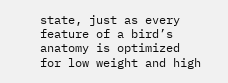state, just as every feature of a bird’s anatomy is optimized for low weight and high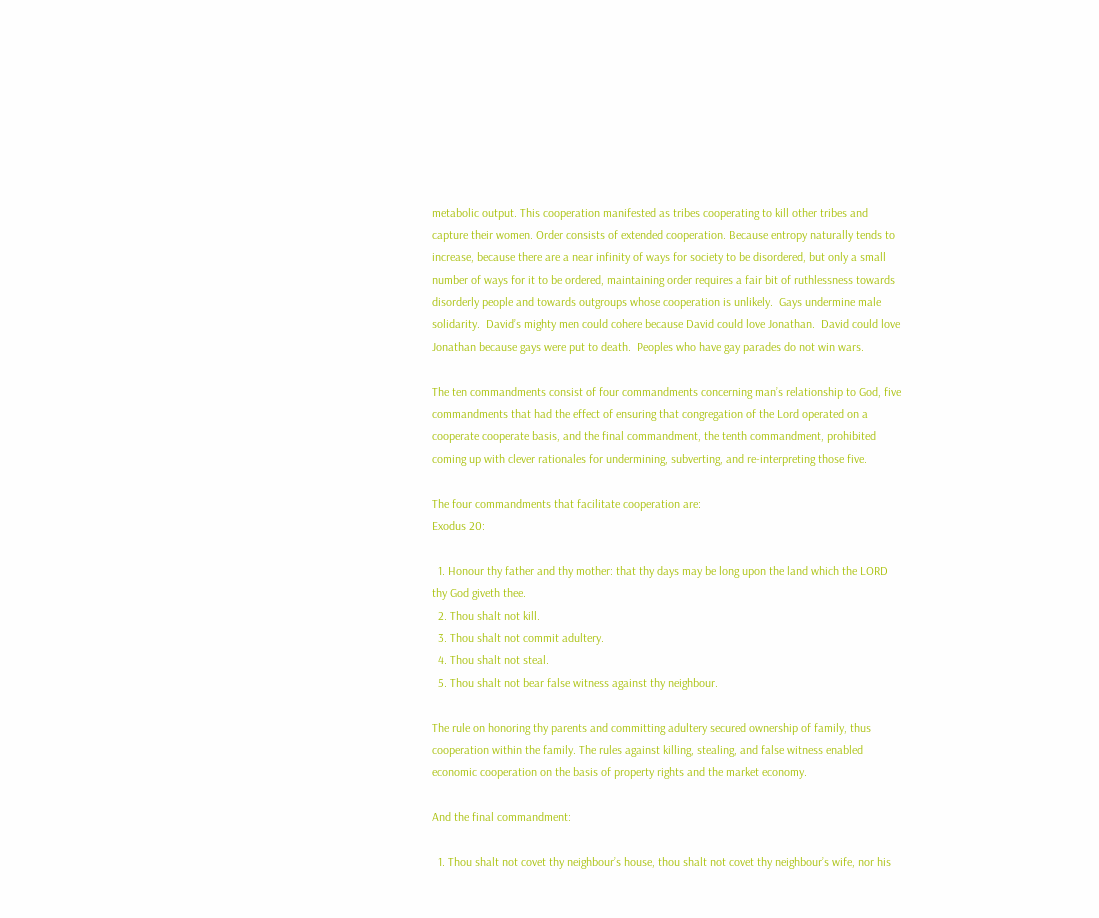metabolic output. This cooperation manifested as tribes cooperating to kill other tribes and capture their women. Order consists of extended cooperation. Because entropy naturally tends to increase, because there are a near infinity of ways for society to be disordered, but only a small number of ways for it to be ordered, maintaining order requires a fair bit of ruthlessness towards disorderly people and towards outgroups whose cooperation is unlikely.  Gays undermine male solidarity.  David’s mighty men could cohere because David could love Jonathan.  David could love Jonathan because gays were put to death.  Peoples who have gay parades do not win wars.

The ten commandments consist of four commandments concerning man’s relationship to God, five commandments that had the effect of ensuring that congregation of the Lord operated on a cooperate cooperate basis, and the final commandment, the tenth commandment, prohibited coming up with clever rationales for undermining, subverting, and re-interpreting those five.

The four commandments that facilitate cooperation are:
Exodus 20:

  1. Honour thy father and thy mother: that thy days may be long upon the land which the LORD thy God giveth thee.
  2. Thou shalt not kill.
  3. Thou shalt not commit adultery.
  4. Thou shalt not steal.
  5. Thou shalt not bear false witness against thy neighbour.

The rule on honoring thy parents and committing adultery secured ownership of family, thus cooperation within the family. The rules against killing, stealing, and false witness enabled economic cooperation on the basis of property rights and the market economy.

And the final commandment:

  1. Thou shalt not covet thy neighbour’s house, thou shalt not covet thy neighbour’s wife, nor his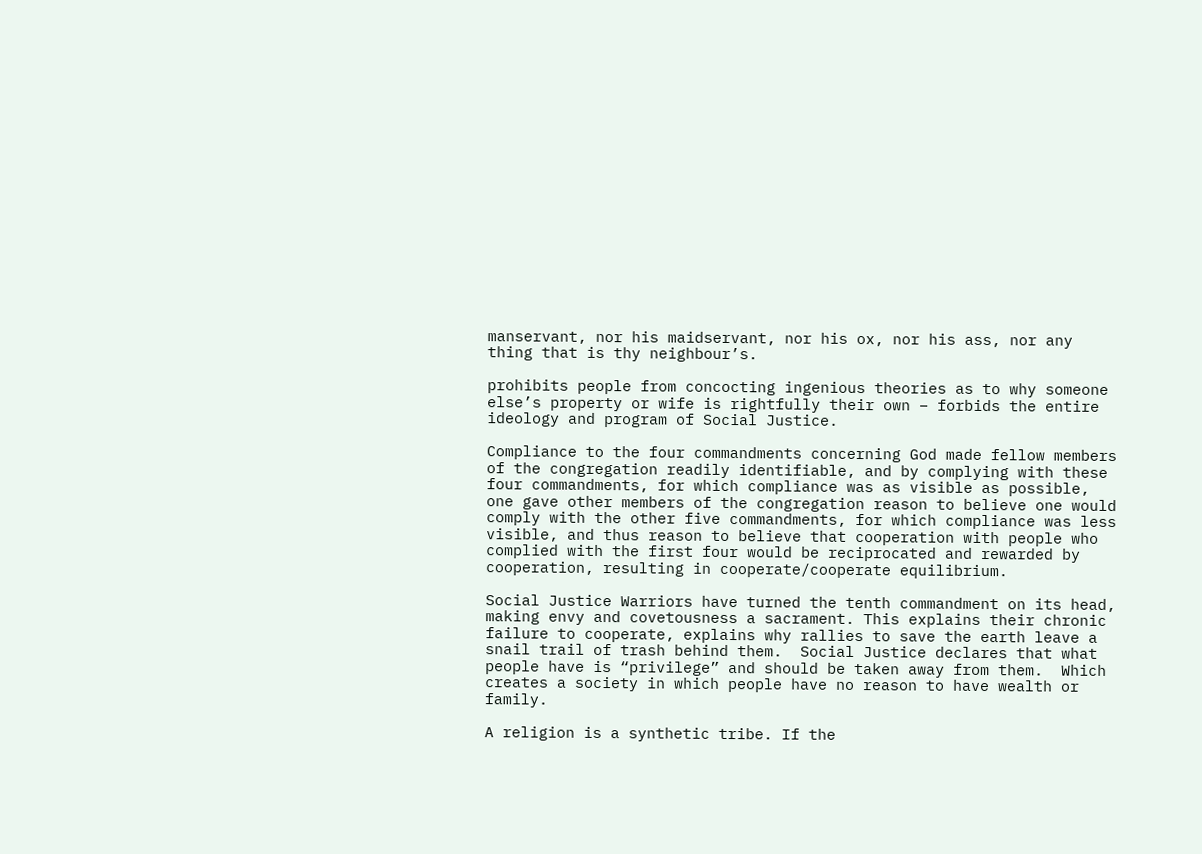manservant, nor his maidservant, nor his ox, nor his ass, nor any thing that is thy neighbour’s.

prohibits people from concocting ingenious theories as to why someone else’s property or wife is rightfully their own – forbids the entire ideology and program of Social Justice.

Compliance to the four commandments concerning God made fellow members of the congregation readily identifiable, and by complying with these four commandments, for which compliance was as visible as possible, one gave other members of the congregation reason to believe one would comply with the other five commandments, for which compliance was less visible, and thus reason to believe that cooperation with people who complied with the first four would be reciprocated and rewarded by cooperation, resulting in cooperate/cooperate equilibrium.

Social Justice Warriors have turned the tenth commandment on its head, making envy and covetousness a sacrament. This explains their chronic failure to cooperate, explains why rallies to save the earth leave a snail trail of trash behind them.  Social Justice declares that what people have is “privilege” and should be taken away from them.  Which creates a society in which people have no reason to have wealth or family.

A religion is a synthetic tribe. If the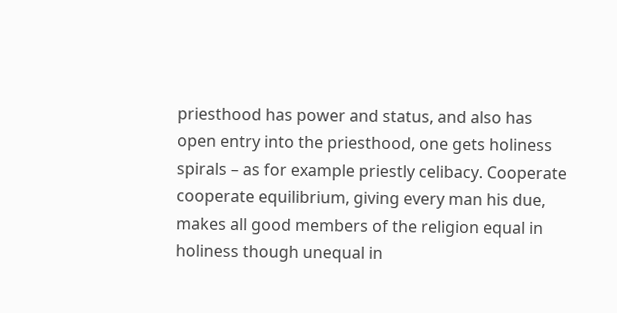priesthood has power and status, and also has open entry into the priesthood, one gets holiness spirals – as for example priestly celibacy. Cooperate cooperate equilibrium, giving every man his due, makes all good members of the religion equal in holiness though unequal in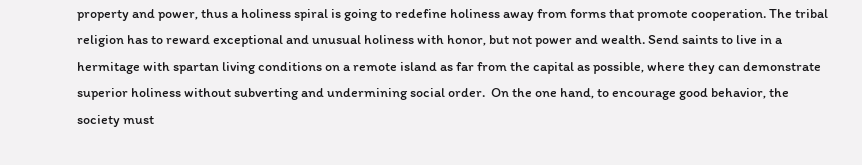property and power, thus a holiness spiral is going to redefine holiness away from forms that promote cooperation. The tribal religion has to reward exceptional and unusual holiness with honor, but not power and wealth. Send saints to live in a hermitage with spartan living conditions on a remote island as far from the capital as possible, where they can demonstrate superior holiness without subverting and undermining social order.  On the one hand, to encourage good behavior, the society must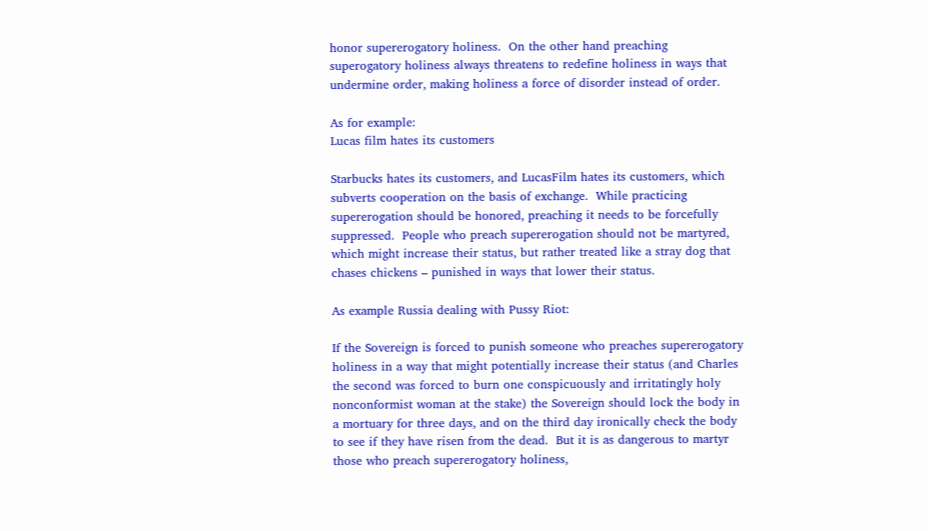honor supererogatory holiness.  On the other hand preaching superogatory holiness always threatens to redefine holiness in ways that undermine order, making holiness a force of disorder instead of order.

As for example:
Lucas film hates its customers

Starbucks hates its customers, and LucasFilm hates its customers, which subverts cooperation on the basis of exchange.  While practicing supererogation should be honored, preaching it needs to be forcefully suppressed.  People who preach supererogation should not be martyred, which might increase their status, but rather treated like a stray dog that chases chickens – punished in ways that lower their status.

As example Russia dealing with Pussy Riot:

If the Sovereign is forced to punish someone who preaches supererogatory holiness in a way that might potentially increase their status (and Charles the second was forced to burn one conspicuously and irritatingly holy nonconformist woman at the stake) the Sovereign should lock the body in a mortuary for three days, and on the third day ironically check the body to see if they have risen from the dead.  But it is as dangerous to martyr those who preach supererogatory holiness,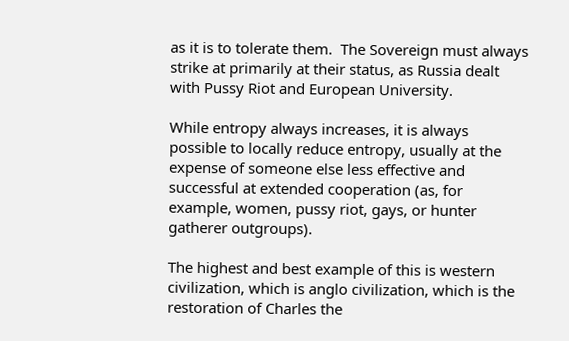as it is to tolerate them.  The Sovereign must always strike at primarily at their status, as Russia dealt with Pussy Riot and European University.

While entropy always increases, it is always possible to locally reduce entropy, usually at the expense of someone else less effective and successful at extended cooperation (as, for example, women, pussy riot, gays, or hunter gatherer outgroups).

The highest and best example of this is western civilization, which is anglo civilization, which is the restoration of Charles the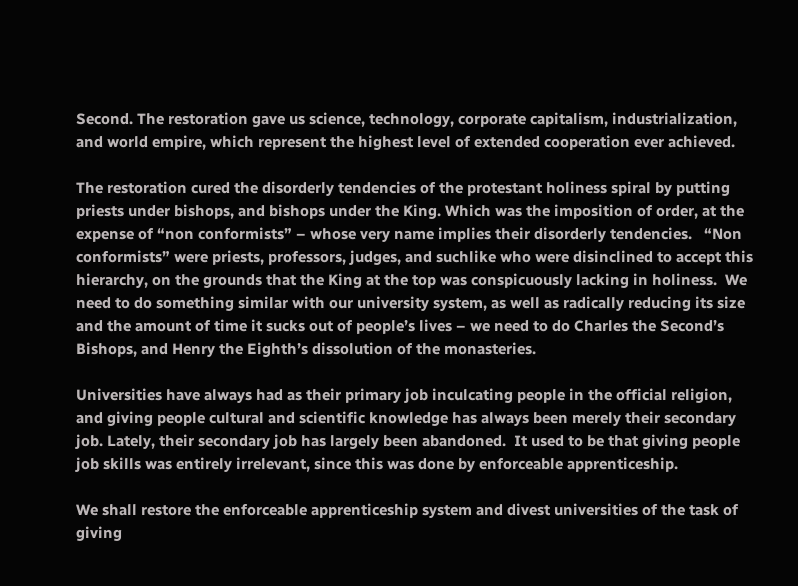Second. The restoration gave us science, technology, corporate capitalism, industrialization, and world empire, which represent the highest level of extended cooperation ever achieved.

The restoration cured the disorderly tendencies of the protestant holiness spiral by putting priests under bishops, and bishops under the King. Which was the imposition of order, at the expense of “non conformists” – whose very name implies their disorderly tendencies.   “Non conformists” were priests, professors, judges, and suchlike who were disinclined to accept this hierarchy, on the grounds that the King at the top was conspicuously lacking in holiness.  We need to do something similar with our university system, as well as radically reducing its size and the amount of time it sucks out of people’s lives – we need to do Charles the Second’s Bishops, and Henry the Eighth’s dissolution of the monasteries.

Universities have always had as their primary job inculcating people in the official religion, and giving people cultural and scientific knowledge has always been merely their secondary job. Lately, their secondary job has largely been abandoned.  It used to be that giving people job skills was entirely irrelevant, since this was done by enforceable apprenticeship.

We shall restore the enforceable apprenticeship system and divest universities of the task of giving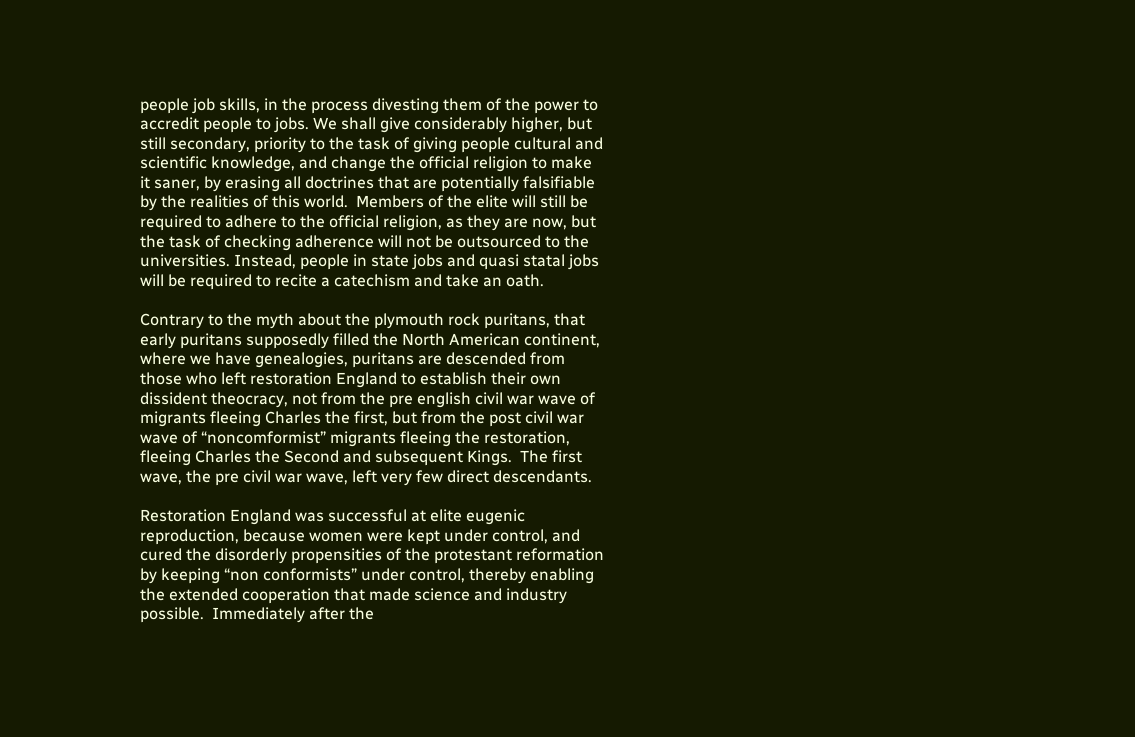people job skills, in the process divesting them of the power to accredit people to jobs. We shall give considerably higher, but still secondary, priority to the task of giving people cultural and scientific knowledge, and change the official religion to make it saner, by erasing all doctrines that are potentially falsifiable by the realities of this world.  Members of the elite will still be required to adhere to the official religion, as they are now, but the task of checking adherence will not be outsourced to the universities. Instead, people in state jobs and quasi statal jobs will be required to recite a catechism and take an oath.

Contrary to the myth about the plymouth rock puritans, that early puritans supposedly filled the North American continent, where we have genealogies, puritans are descended from those who left restoration England to establish their own dissident theocracy, not from the pre english civil war wave of migrants fleeing Charles the first, but from the post civil war wave of “noncomformist” migrants fleeing the restoration, fleeing Charles the Second and subsequent Kings.  The first wave, the pre civil war wave, left very few direct descendants.

Restoration England was successful at elite eugenic reproduction, because women were kept under control, and cured the disorderly propensities of the protestant reformation by keeping “non conformists” under control, thereby enabling the extended cooperation that made science and industry possible.  Immediately after the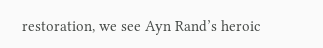restoration, we see Ayn Rand’s heroic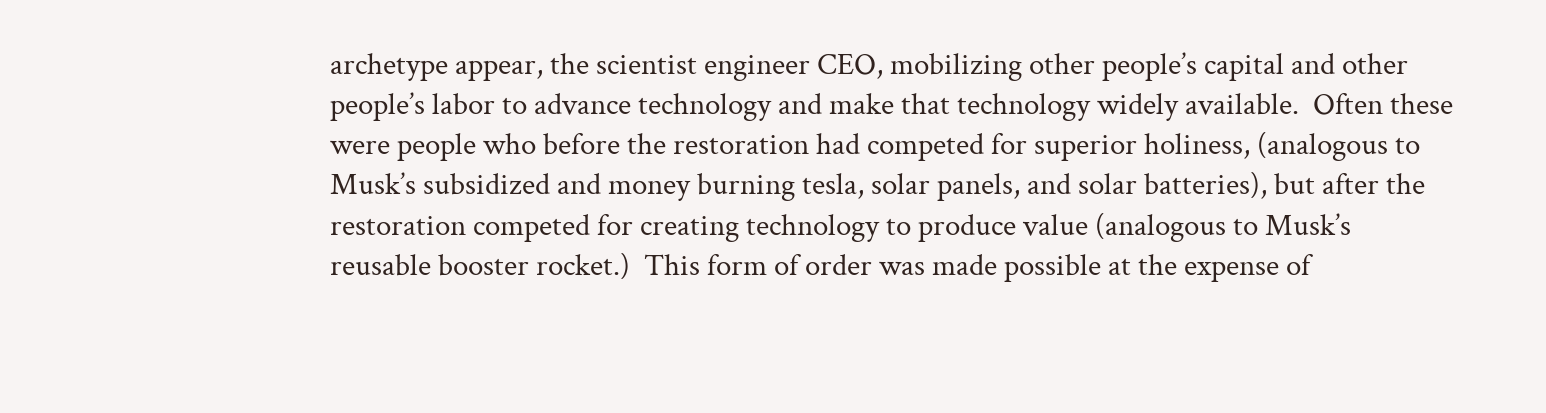archetype appear, the scientist engineer CEO, mobilizing other people’s capital and other people’s labor to advance technology and make that technology widely available.  Often these were people who before the restoration had competed for superior holiness, (analogous to Musk’s subsidized and money burning tesla, solar panels, and solar batteries), but after the restoration competed for creating technology to produce value (analogous to Musk’s reusable booster rocket.)  This form of order was made possible at the expense of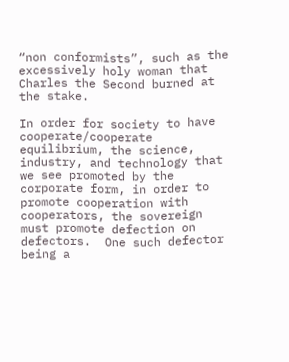“non conformists”, such as the excessively holy woman that Charles the Second burned at the stake.

In order for society to have cooperate/cooperate equilibrium, the science, industry, and technology that we see promoted by the corporate form, in order to promote cooperation with cooperators, the sovereign must promote defection on defectors.  One such defector being a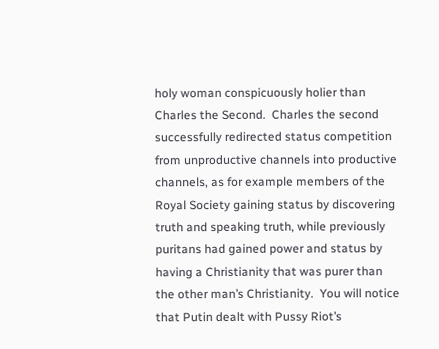holy woman conspicuously holier than Charles the Second.  Charles the second successfully redirected status competition from unproductive channels into productive channels, as for example members of the Royal Society gaining status by discovering truth and speaking truth, while previously puritans had gained power and status by having a Christianity that was purer than the other man’s Christianity.  You will notice that Putin dealt with Pussy Riot’s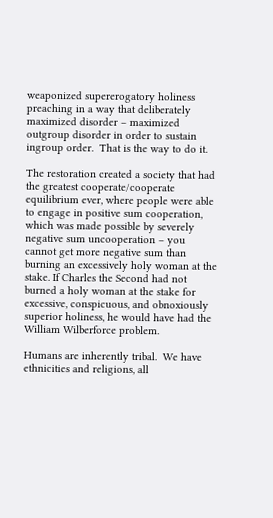weaponized supererogatory holiness preaching in a way that deliberately maximized disorder – maximized outgroup disorder in order to sustain ingroup order.  That is the way to do it.

The restoration created a society that had the greatest cooperate/cooperate equilibrium ever, where people were able to engage in positive sum cooperation, which was made possible by severely negative sum uncooperation – you cannot get more negative sum than burning an excessively holy woman at the stake. If Charles the Second had not burned a holy woman at the stake for excessive, conspicuous, and obnoxiously superior holiness, he would have had the William Wilberforce problem.

Humans are inherently tribal.  We have ethnicities and religions, all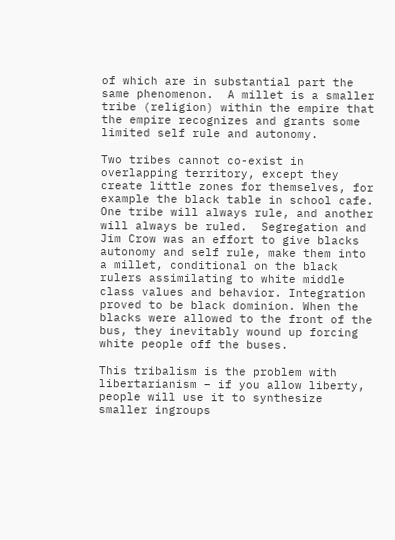of which are in substantial part the same phenomenon.  A millet is a smaller tribe (religion) within the empire that the empire recognizes and grants some limited self rule and autonomy.

Two tribes cannot co-exist in overlapping territory, except they create little zones for themselves, for example the black table in school cafe.  One tribe will always rule, and another will always be ruled.  Segregation and Jim Crow was an effort to give blacks autonomy and self rule, make them into a millet, conditional on the black rulers assimilating to white middle class values and behavior. Integration proved to be black dominion. When the blacks were allowed to the front of the bus, they inevitably wound up forcing white people off the buses.

This tribalism is the problem with libertarianism – if you allow liberty, people will use it to synthesize smaller ingroups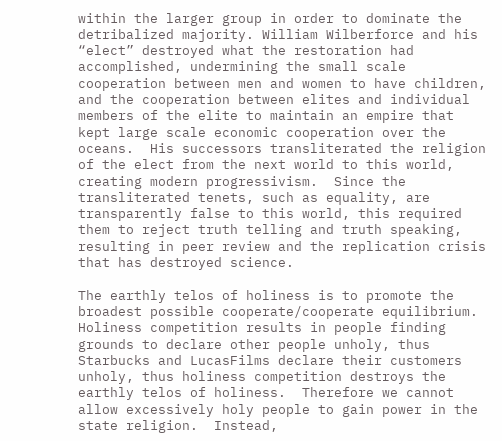within the larger group in order to dominate the detribalized majority. William Wilberforce and his “elect” destroyed what the restoration had accomplished, undermining the small scale cooperation between men and women to have children, and the cooperation between elites and individual members of the elite to maintain an empire that kept large scale economic cooperation over the oceans.  His successors transliterated the religion of the elect from the next world to this world, creating modern progressivism.  Since the transliterated tenets, such as equality, are transparently false to this world, this required them to reject truth telling and truth speaking, resulting in peer review and the replication crisis that has destroyed science.

The earthly telos of holiness is to promote the broadest possible cooperate/cooperate equilibrium.  Holiness competition results in people finding grounds to declare other people unholy, thus Starbucks and LucasFilms declare their customers unholy, thus holiness competition destroys the earthly telos of holiness.  Therefore we cannot allow excessively holy people to gain power in the state religion.  Instead,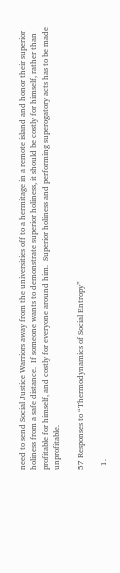need to send Social Justice Warriors away from the universities off to a hermitage in a remote island and honor their superior holiness from a safe distance.  If someone wants to demonstrate superior holiness, it should be costly for himself, rather than profitable for himself, and costly for everyone around him.  Superior holiness and performing superogatory acts has to be made unprofitable.

57 Responses to “Thermodynamics of Social Entropy”

  1.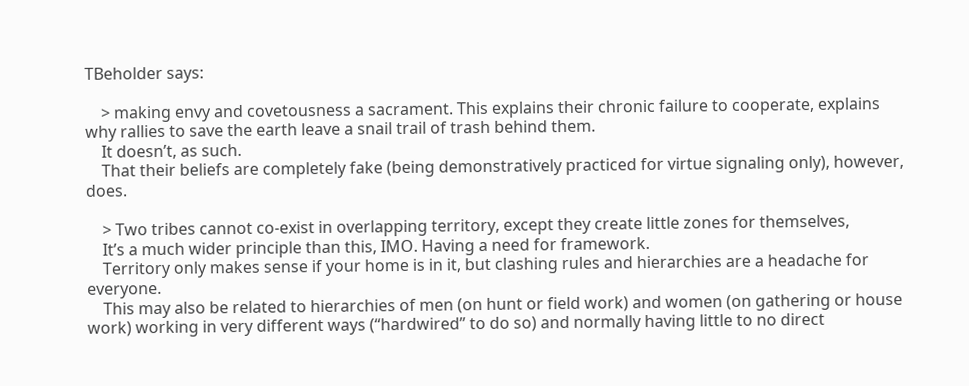TBeholder says:

    > making envy and covetousness a sacrament. This explains their chronic failure to cooperate, explains why rallies to save the earth leave a snail trail of trash behind them.
    It doesn’t, as such.
    That their beliefs are completely fake (being demonstratively practiced for virtue signaling only), however, does.

    > Two tribes cannot co-exist in overlapping territory, except they create little zones for themselves,
    It’s a much wider principle than this, IMO. Having a need for framework.
    Territory only makes sense if your home is in it, but clashing rules and hierarchies are a headache for everyone.
    This may also be related to hierarchies of men (on hunt or field work) and women (on gathering or house work) working in very different ways (“hardwired” to do so) and normally having little to no direct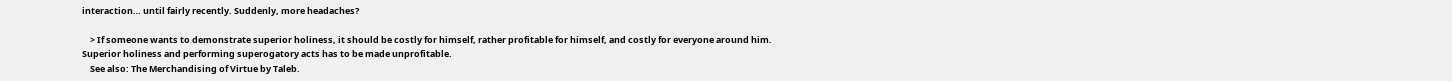interaction… until fairly recently. Suddenly, more headaches?

    > If someone wants to demonstrate superior holiness, it should be costly for himself, rather profitable for himself, and costly for everyone around him. Superior holiness and performing superogatory acts has to be made unprofitable.
    See also: The Merchandising of Virtue by Taleb.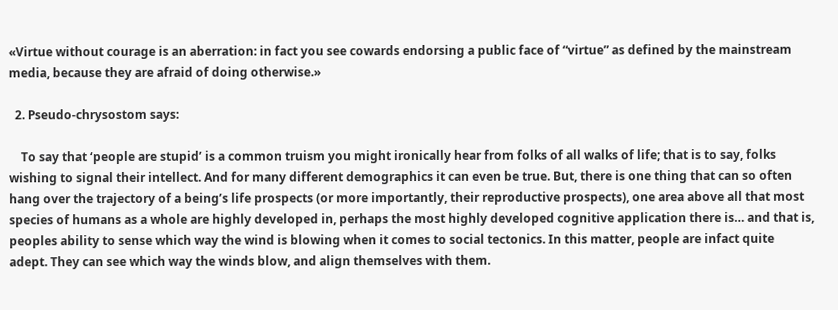«Virtue without courage is an aberration: in fact you see cowards endorsing a public face of “virtue” as defined by the mainstream media, because they are afraid of doing otherwise.»

  2. Pseudo-chrysostom says:

    To say that ‘people are stupid’ is a common truism you might ironically hear from folks of all walks of life; that is to say, folks wishing to signal their intellect. And for many different demographics it can even be true. But, there is one thing that can so often hang over the trajectory of a being’s life prospects (or more importantly, their reproductive prospects), one area above all that most species of humans as a whole are highly developed in, perhaps the most highly developed cognitive application there is… and that is, peoples ability to sense which way the wind is blowing when it comes to social tectonics. In this matter, people are infact quite adept. They can see which way the winds blow, and align themselves with them.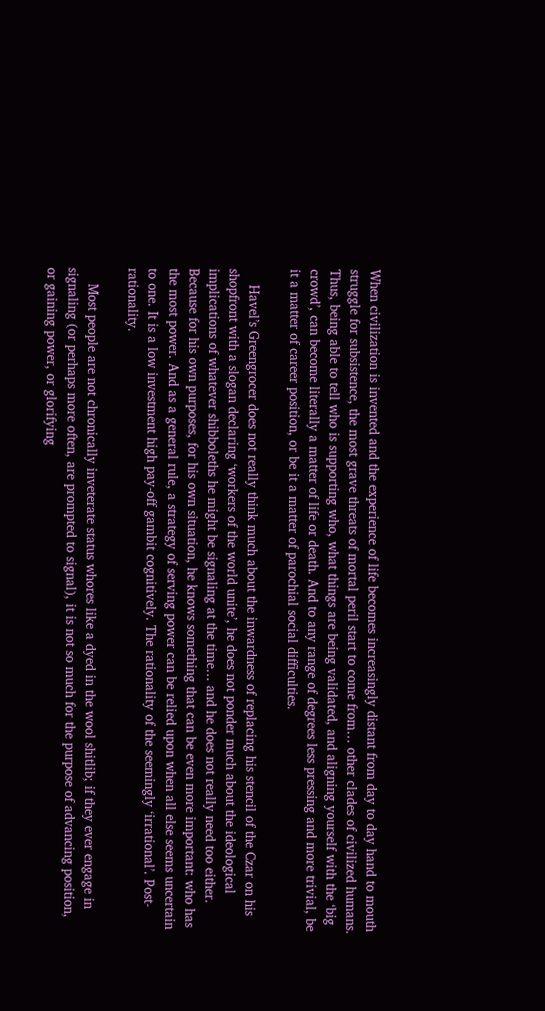When civilization is invented and the experience of life becomes increasingly distant from day to day hand to mouth struggle for subsistence, the most grave threats of mortal peril start to come from… other clades of civilized humans. Thus, being able to tell who is supporting who, what things are being validated, and aligning yourself with the ‘big crowd’, can become literally a matter of life or death. And to any range of degrees less pressing and more trivial, be it a matter of career position, or be it a matter of parochial social difficulties.

    Havel’s Greengrocer does not really think much about the inwardness of replacing his stencil of the Czar on his shopfront with a slogan declaring ‘workers of the world unite’, he does not ponder much about the ideological implications of whatever shibboleths he might be signaling at the time… and he does not really need too either. Because for his own purposes, for his own situation, he knows something that can be even more important: who has the most power. And as a general rule, a strategy of serving power can be relied upon when all else seems uncertain to one. It is a low investment high pay-off gambit cognitively. The rationality of the seemingly ‘irrational’. Post-rationality.

    Most people are not chronically inveterate status whores like a dyed in the wool shitlib; if they ever engage in signaling (or perhaps more often, are prompted to signal), it is not so much for the purpose of advancing position, or gaining power, or glorifying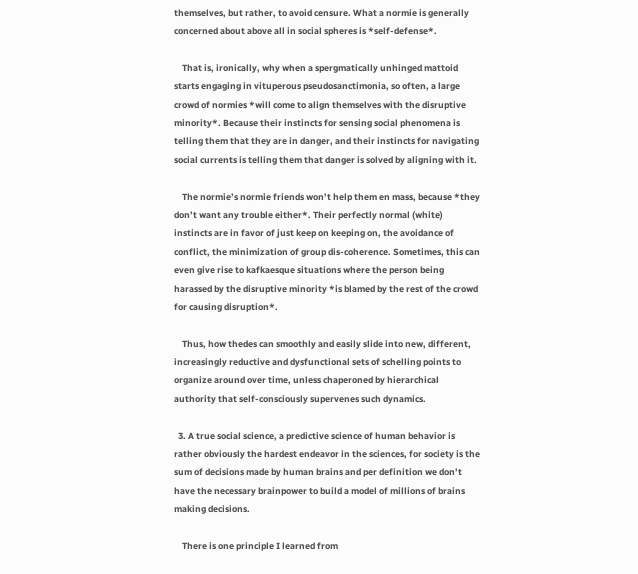themselves, but rather, to avoid censure. What a normie is generally concerned about above all in social spheres is *self-defense*.

    That is, ironically, why when a spergmatically unhinged mattoid starts engaging in vituperous pseudosanctimonia, so often, a large crowd of normies *will come to align themselves with the disruptive minority*. Because their instincts for sensing social phenomena is telling them that they are in danger, and their instincts for navigating social currents is telling them that danger is solved by aligning with it.

    The normie’s normie friends won’t help them en mass, because *they don’t want any trouble either*. Their perfectly normal (white) instincts are in favor of just keep on keeping on, the avoidance of conflict, the minimization of group dis-coherence. Sometimes, this can even give rise to kafkaesque situations where the person being harassed by the disruptive minority *is blamed by the rest of the crowd for causing disruption*.

    Thus, how thedes can smoothly and easily slide into new, different, increasingly reductive and dysfunctional sets of schelling points to organize around over time, unless chaperoned by hierarchical authority that self-consciously supervenes such dynamics.

  3. A true social science, a predictive science of human behavior is rather obviously the hardest endeavor in the sciences, for society is the sum of decisions made by human brains and per definition we don’t have the necessary brainpower to build a model of millions of brains making decisions.

    There is one principle I learned from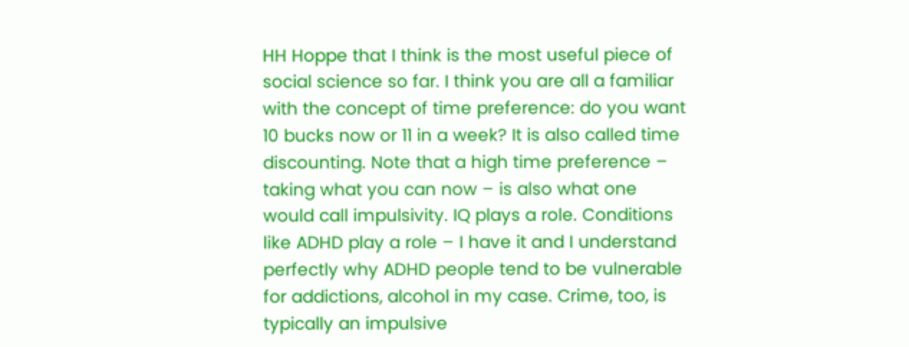HH Hoppe that I think is the most useful piece of social science so far. I think you are all a familiar with the concept of time preference: do you want 10 bucks now or 11 in a week? It is also called time discounting. Note that a high time preference – taking what you can now – is also what one would call impulsivity. IQ plays a role. Conditions like ADHD play a role – I have it and I understand perfectly why ADHD people tend to be vulnerable for addictions, alcohol in my case. Crime, too, is typically an impulsive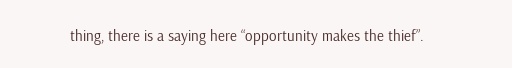thing, there is a saying here “opportunity makes the thief”.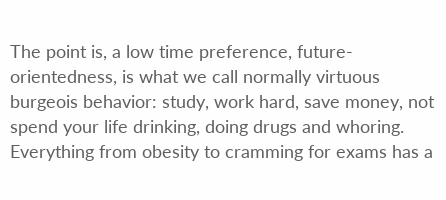The point is, a low time preference, future-orientedness, is what we call normally virtuous burgeois behavior: study, work hard, save money, not spend your life drinking, doing drugs and whoring. Everything from obesity to cramming for exams has a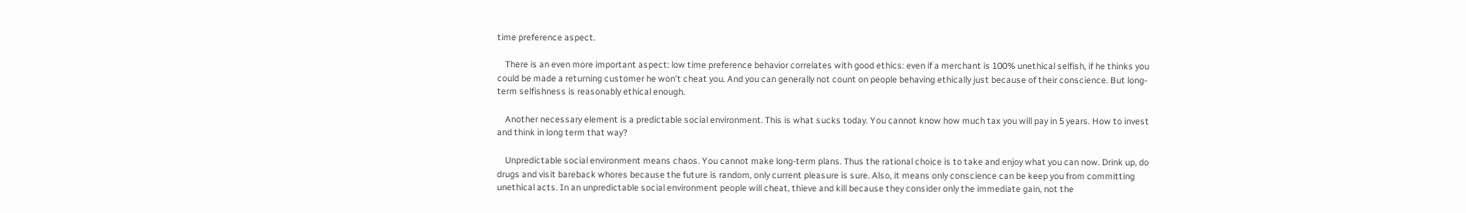time preference aspect.

    There is an even more important aspect: low time preference behavior correlates with good ethics: even if a merchant is 100% unethical selfish, if he thinks you could be made a returning customer he won’t cheat you. And you can generally not count on people behaving ethically just because of their conscience. But long-term selfishness is reasonably ethical enough.

    Another necessary element is a predictable social environment. This is what sucks today. You cannot know how much tax you will pay in 5 years. How to invest and think in long term that way?

    Unpredictable social environment means chaos. You cannot make long-term plans. Thus the rational choice is to take and enjoy what you can now. Drink up, do drugs and visit bareback whores because the future is random, only current pleasure is sure. Also, it means only conscience can be keep you from committing unethical acts. In an unpredictable social environment people will cheat, thieve and kill because they consider only the immediate gain, not the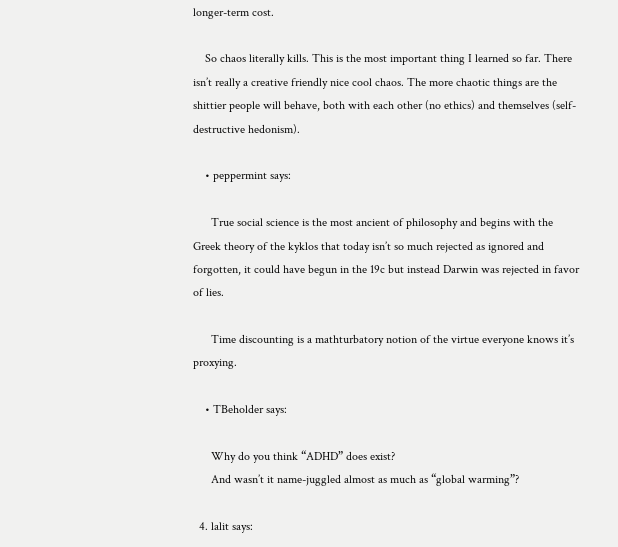longer-term cost.

    So chaos literally kills. This is the most important thing I learned so far. There isn’t really a creative friendly nice cool chaos. The more chaotic things are the shittier people will behave, both with each other (no ethics) and themselves (self-destructive hedonism).

    • peppermint says:

      True social science is the most ancient of philosophy and begins with the Greek theory of the kyklos that today isn’t so much rejected as ignored and forgotten, it could have begun in the 19c but instead Darwin was rejected in favor of lies.

      Time discounting is a mathturbatory notion of the virtue everyone knows it’s proxying.

    • TBeholder says:

      Why do you think “ADHD” does exist?
      And wasn’t it name-juggled almost as much as “global warming”?

  4. lalit says: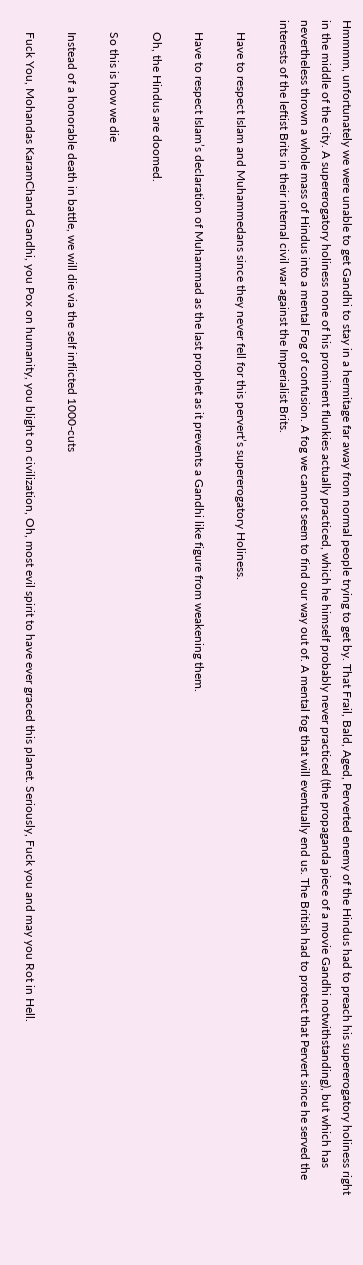Hmmmm, unfortunately we were unable to get Gandhi to stay in a hermitage far away from normal people trying to get by. That Frail, Bald, Aged, Perverted enemy of the Hindus had to preach his supererogatory holiness right in the middle of the city. A supererogatory holiness none of his prominent flunkies actually practiced, which he himself probably never practiced (the propaganda piece of a movie Gandhi notwithstanding), but which has nevertheless thrown a whole mass of Hindus into a mental Fog of confusion. A fog we cannot seem to find our way out of. A mental fog that will eventually end us. The British had to protect that Pervert since he served the interests of the leftist Brits in their internal civil war against the Imperialist Brits.

    Have to respect Islam and Muhammedans since they never fell for this pervert’s supererogatory Holiness.

    Have to respect Islam’s declaration of Muhammad as the last prophet as it prevents a Gandhi like figure from weakening them.

    Oh, the Hindus are doomed.

    So this is how we die

    Instead of a honorable death in battle, we will die via the self inflicted 1000-cuts

    Fuck You, Mohandas KaramChand Gandhi, you Pox on humanity, you blight on civilization, Oh, most evil spirit to have ever graced this planet. Seriously, Fuck you and may you Rot in Hell.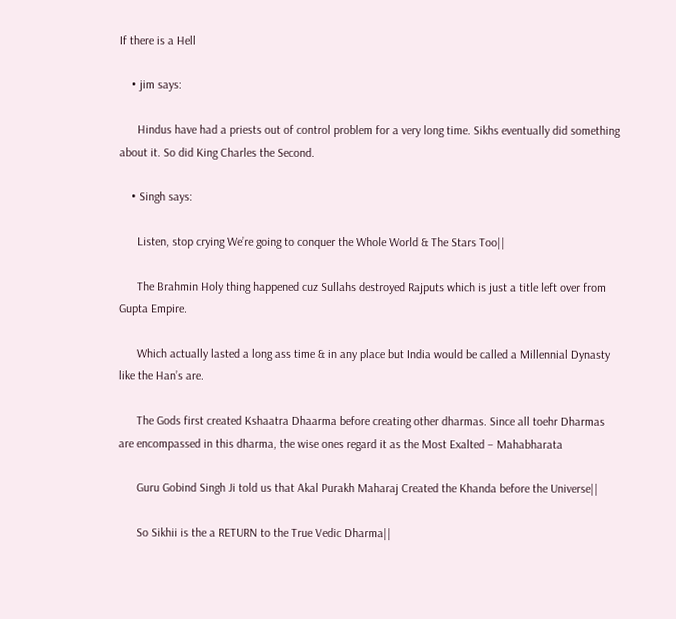If there is a Hell

    • jim says:

      Hindus have had a priests out of control problem for a very long time. Sikhs eventually did something about it. So did King Charles the Second.

    • Singh says:

      Listen, stop crying We’re going to conquer the Whole World & The Stars Too||

      The Brahmin Holy thing happened cuz Sullahs destroyed Rajputs which is just a title left over from Gupta Empire.

      Which actually lasted a long ass time & in any place but India would be called a Millennial Dynasty like the Han’s are.

      The Gods first created Kshaatra Dhaarma before creating other dharmas. Since all toehr Dharmas are encompassed in this dharma, the wise ones regard it as the Most Exalted – Mahabharata

      Guru Gobind Singh Ji told us that Akal Purakh Maharaj Created the Khanda before the Universe||

      So Sikhii is the a RETURN to the True Vedic Dharma||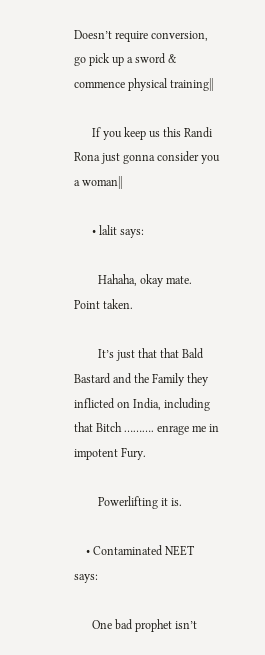Doesn’t require conversion, go pick up a sword & commence physical training||

      If you keep us this Randi Rona just gonna consider you a woman||

      • lalit says:

        Hahaha, okay mate. Point taken.

        It’s just that that Bald Bastard and the Family they inflicted on India, including that Bitch ………. enrage me in impotent Fury.

        Powerlifting it is.

    • Contaminated NEET says:

      One bad prophet isn’t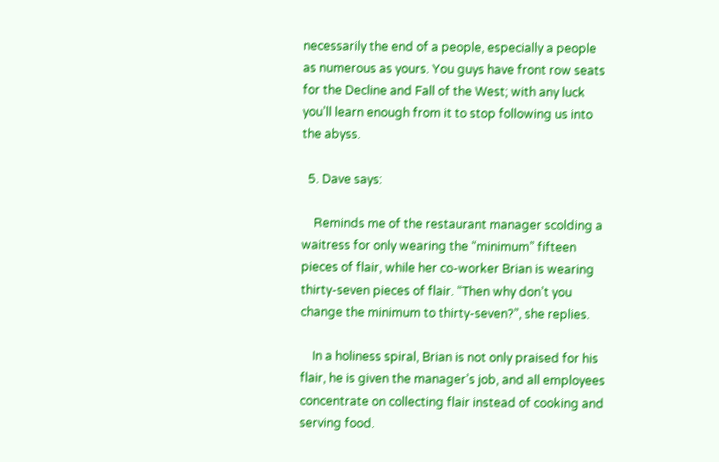necessarily the end of a people, especially a people as numerous as yours. You guys have front row seats for the Decline and Fall of the West; with any luck you’ll learn enough from it to stop following us into the abyss.

  5. Dave says:

    Reminds me of the restaurant manager scolding a waitress for only wearing the “minimum” fifteen pieces of flair, while her co-worker Brian is wearing thirty-seven pieces of flair. “Then why don’t you change the minimum to thirty-seven?”, she replies.

    In a holiness spiral, Brian is not only praised for his flair, he is given the manager’s job, and all employees concentrate on collecting flair instead of cooking and serving food.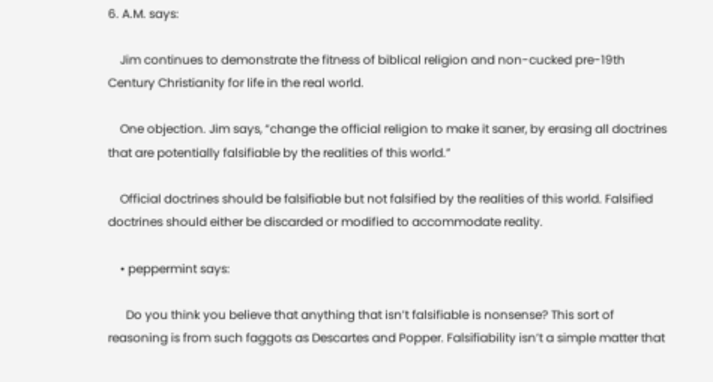6. A.M. says:

    Jim continues to demonstrate the fitness of biblical religion and non-cucked pre-19th Century Christianity for life in the real world.

    One objection. Jim says, “change the official religion to make it saner, by erasing all doctrines that are potentially falsifiable by the realities of this world.”

    Official doctrines should be falsifiable but not falsified by the realities of this world. Falsified doctrines should either be discarded or modified to accommodate reality.

    • peppermint says:

      Do you think you believe that anything that isn’t falsifiable is nonsense? This sort of reasoning is from such faggots as Descartes and Popper. Falsifiability isn’t a simple matter that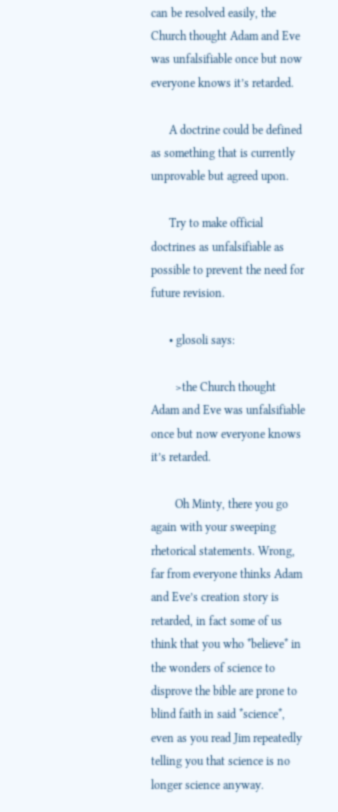can be resolved easily, the Church thought Adam and Eve was unfalsifiable once but now everyone knows it’s retarded.

      A doctrine could be defined as something that is currently unprovable but agreed upon.

      Try to make official doctrines as unfalsifiable as possible to prevent the need for future revision.

      • glosoli says:

        >the Church thought Adam and Eve was unfalsifiable once but now everyone knows it’s retarded.

        Oh Minty, there you go again with your sweeping rhetorical statements. Wrong, far from everyone thinks Adam and Eve’s creation story is retarded, in fact some of us think that you who *believe* in the wonders of science to disprove the bible are prone to blind faith in said *science*, even as you read Jim repeatedly telling you that science is no longer science anyway.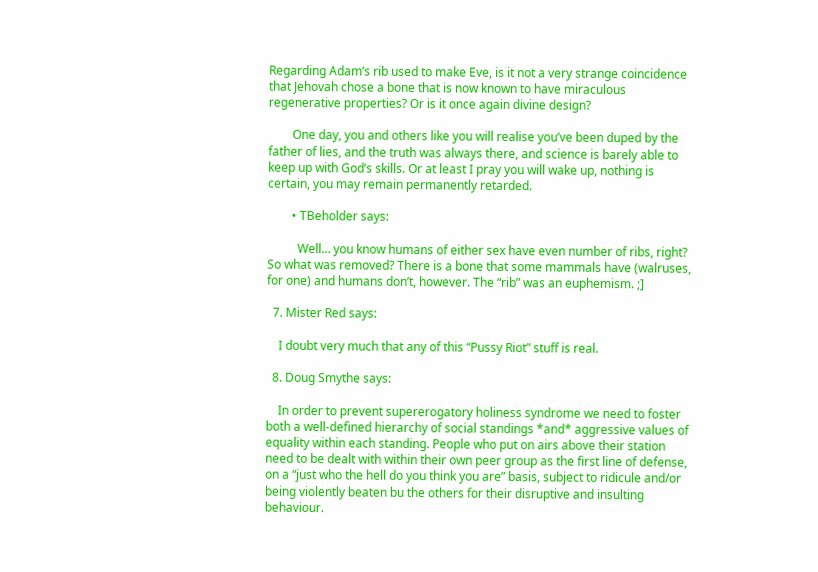Regarding Adam’s rib used to make Eve, is it not a very strange coincidence that Jehovah chose a bone that is now known to have miraculous regenerative properties? Or is it once again divine design?

        One day, you and others like you will realise you’ve been duped by the father of lies, and the truth was always there, and science is barely able to keep up with God’s skills. Or at least I pray you will wake up, nothing is certain, you may remain permanently retarded.

        • TBeholder says:

          Well… you know humans of either sex have even number of ribs, right? So what was removed? There is a bone that some mammals have (walruses, for one) and humans don’t, however. The “rib” was an euphemism. ;]

  7. Mister Red says:

    I doubt very much that any of this “Pussy Riot” stuff is real.

  8. Doug Smythe says:

    In order to prevent supererogatory holiness syndrome we need to foster both a well-defined hierarchy of social standings *and* aggressive values of equality within each standing. People who put on airs above their station need to be dealt with within their own peer group as the first line of defense, on a “just who the hell do you think you are” basis, subject to ridicule and/or being violently beaten bu the others for their disruptive and insulting behaviour.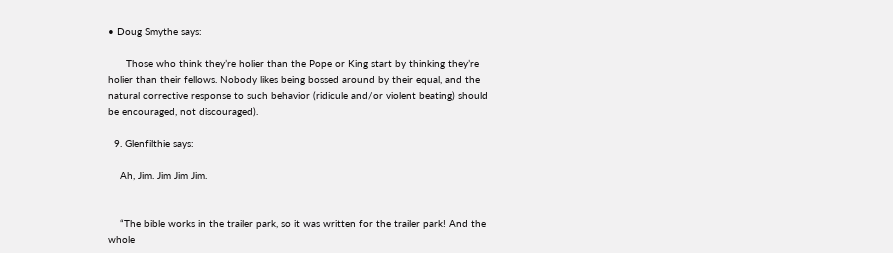• Doug Smythe says:

      Those who think they’re holier than the Pope or King start by thinking they’re holier than their fellows. Nobody likes being bossed around by their equal, and the natural corrective response to such behavior (ridicule and/or violent beating) should be encouraged, not discouraged).

  9. Glenfilthie says:

    Ah, Jim. Jim Jim Jim.


    “The bible works in the trailer park, so it was written for the trailer park! And the whole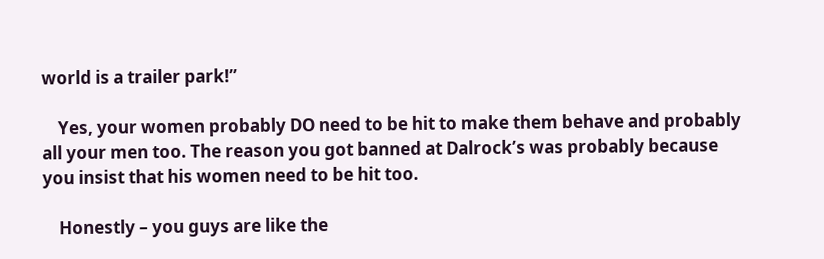world is a trailer park!”

    Yes, your women probably DO need to be hit to make them behave and probably all your men too. The reason you got banned at Dalrock’s was probably because you insist that his women need to be hit too.

    Honestly – you guys are like the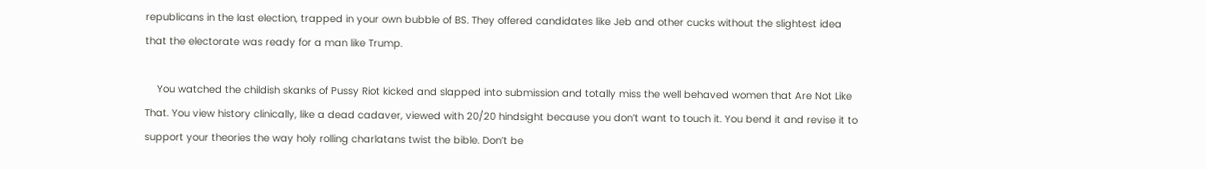republicans in the last election, trapped in your own bubble of BS. They offered candidates like Jeb and other cucks without the slightest idea that the electorate was ready for a man like Trump.

    You watched the childish skanks of Pussy Riot kicked and slapped into submission and totally miss the well behaved women that Are Not Like That. You view history clinically, like a dead cadaver, viewed with 20/20 hindsight because you don’t want to touch it. You bend it and revise it to support your theories the way holy rolling charlatans twist the bible. Don’t be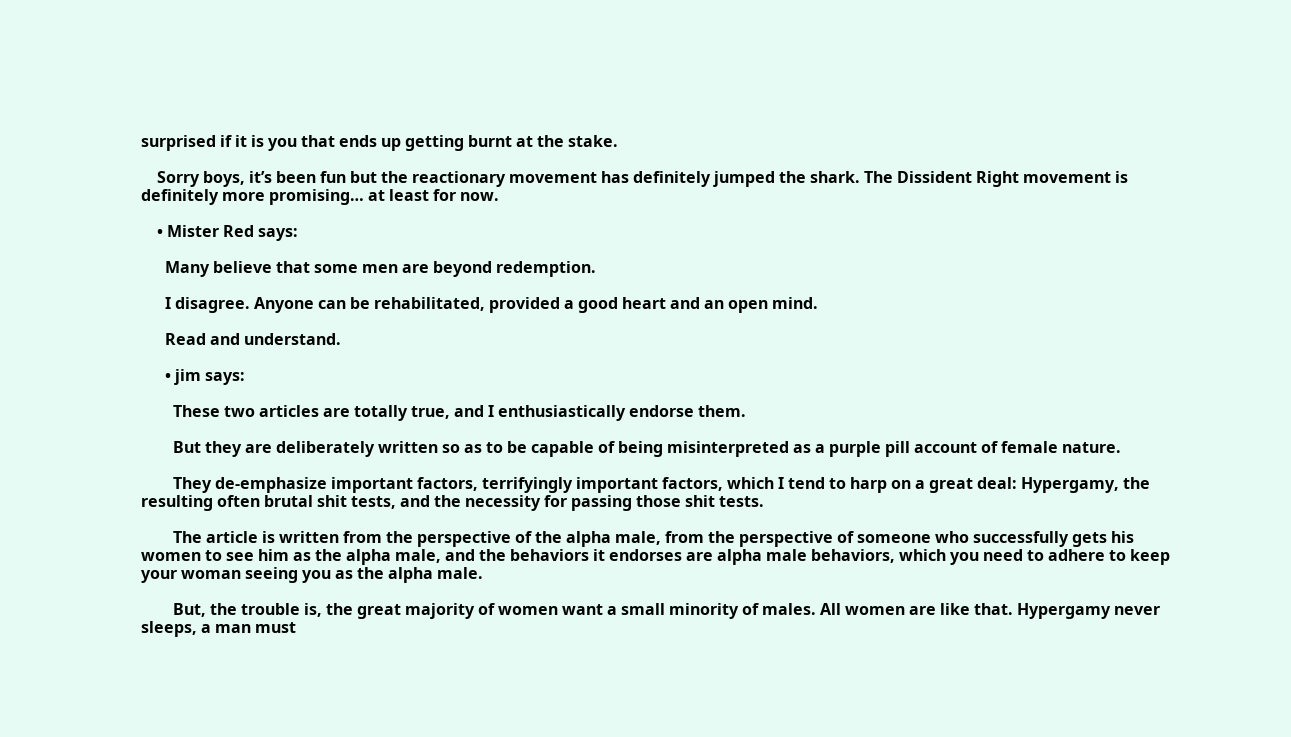surprised if it is you that ends up getting burnt at the stake.

    Sorry boys, it’s been fun but the reactionary movement has definitely jumped the shark. The Dissident Right movement is definitely more promising… at least for now.

    • Mister Red says:

      Many believe that some men are beyond redemption.

      I disagree. Anyone can be rehabilitated, provided a good heart and an open mind.

      Read and understand.

      • jim says:

        These two articles are totally true, and I enthusiastically endorse them.

        But they are deliberately written so as to be capable of being misinterpreted as a purple pill account of female nature.

        They de-emphasize important factors, terrifyingly important factors, which I tend to harp on a great deal: Hypergamy, the resulting often brutal shit tests, and the necessity for passing those shit tests.

        The article is written from the perspective of the alpha male, from the perspective of someone who successfully gets his women to see him as the alpha male, and the behaviors it endorses are alpha male behaviors, which you need to adhere to keep your woman seeing you as the alpha male.

        But, the trouble is, the great majority of women want a small minority of males. All women are like that. Hypergamy never sleeps, a man must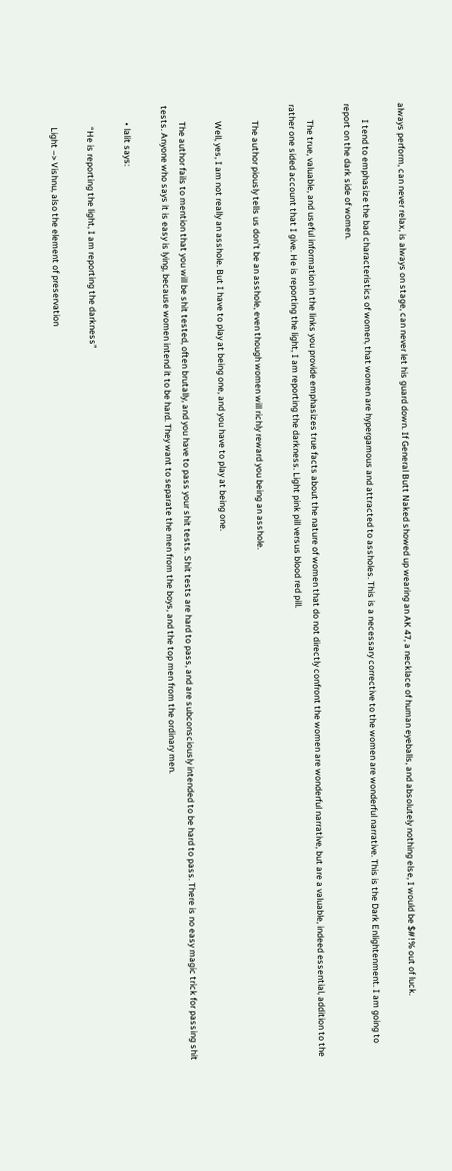always perform, can never relax, is always on stage, can never let his guard down. If General Butt Naked showed up wearing an AK 47, a necklace of human eyeballs, and absolutely nothing else, I would be $#!% out of luck.

        I tend to emphasize the bad characteristics of women, that women are hypergamous and attracted to assholes. This is a necessary corrective to the women are wonderful narrative. This is the Dark Enlightenment. I am going to report on the dark side of women.

        The true, valuable, and useful information in the links you provide emphasizes true facts about the nature of women that do not directly confront the women are wonderful narrative, but are a valuable, indeed essential, addition to the rather one sided account that I give. He is reporting the light, I am reporting the darkness. Light pink pill versus blood red pill.

        The author piously tells us don’t be an asshole, even though women will richly reward you being an asshole.

        Well, yes, I am not really an asshole. But I have to play at being one, and you have to play at being one.

        The author fails to mention that you will be shit tested, often brutally, and you have to pass your shit tests. Shit tests are hard to pass, and are subconsciously intended to be hard to pass. There is no easy magic trick for passing shit tests. Anyone who says it is easy is lying, because women intend it to be hard. They want to separate the men from the boys, and the top men from the ordinary men.

        • lalit says:

          “He is reporting the light, I am reporting the darkness”

          Light –> Vishnu, also the element of preservation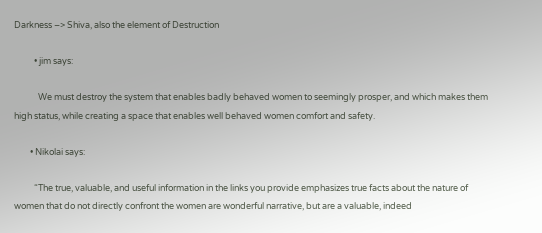Darkness –> Shiva, also the element of Destruction

          • jim says:

            We must destroy the system that enables badly behaved women to seemingly prosper, and which makes them high status, while creating a space that enables well behaved women comfort and safety.

        • Nikolai says:

          “The true, valuable, and useful information in the links you provide emphasizes true facts about the nature of women that do not directly confront the women are wonderful narrative, but are a valuable, indeed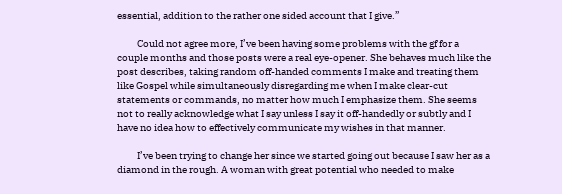essential, addition to the rather one sided account that I give.”

          Could not agree more, I’ve been having some problems with the gf for a couple months and those posts were a real eye-opener. She behaves much like the post describes, taking random off-handed comments I make and treating them like Gospel while simultaneously disregarding me when I make clear-cut statements or commands, no matter how much I emphasize them. She seems not to really acknowledge what I say unless I say it off-handedly or subtly and I have no idea how to effectively communicate my wishes in that manner.

          I’ve been trying to change her since we started going out because I saw her as a diamond in the rough. A woman with great potential who needed to make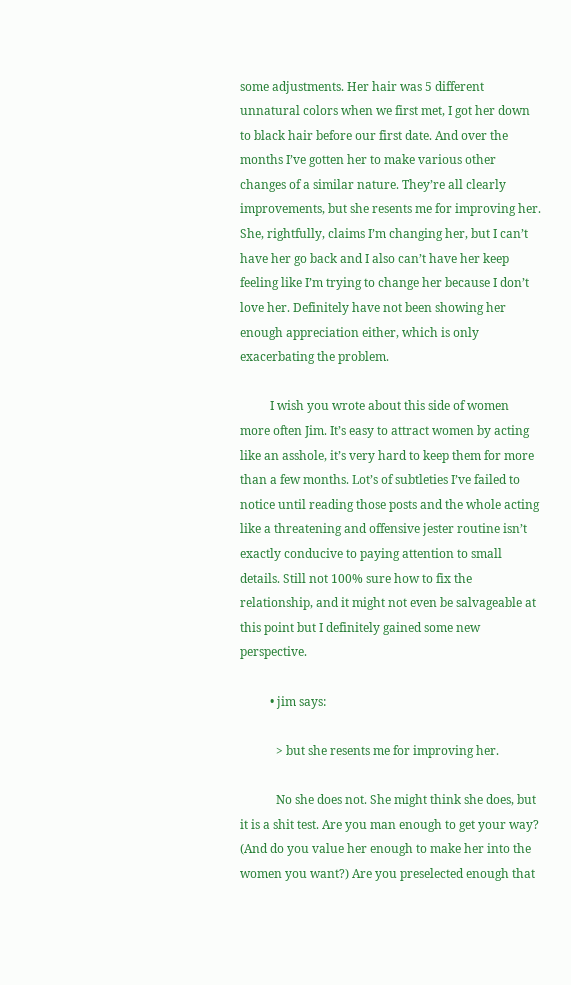some adjustments. Her hair was 5 different unnatural colors when we first met, I got her down to black hair before our first date. And over the months I’ve gotten her to make various other changes of a similar nature. They’re all clearly improvements, but she resents me for improving her. She, rightfully, claims I’m changing her, but I can’t have her go back and I also can’t have her keep feeling like I’m trying to change her because I don’t love her. Definitely have not been showing her enough appreciation either, which is only exacerbating the problem.

          I wish you wrote about this side of women more often Jim. It’s easy to attract women by acting like an asshole, it’s very hard to keep them for more than a few months. Lot’s of subtleties I’ve failed to notice until reading those posts and the whole acting like a threatening and offensive jester routine isn’t exactly conducive to paying attention to small details. Still not 100% sure how to fix the relationship, and it might not even be salvageable at this point but I definitely gained some new perspective.

          • jim says:

            > but she resents me for improving her.

            No she does not. She might think she does, but it is a shit test. Are you man enough to get your way? (And do you value her enough to make her into the women you want?) Are you preselected enough that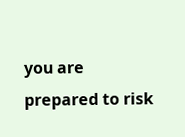you are prepared to risk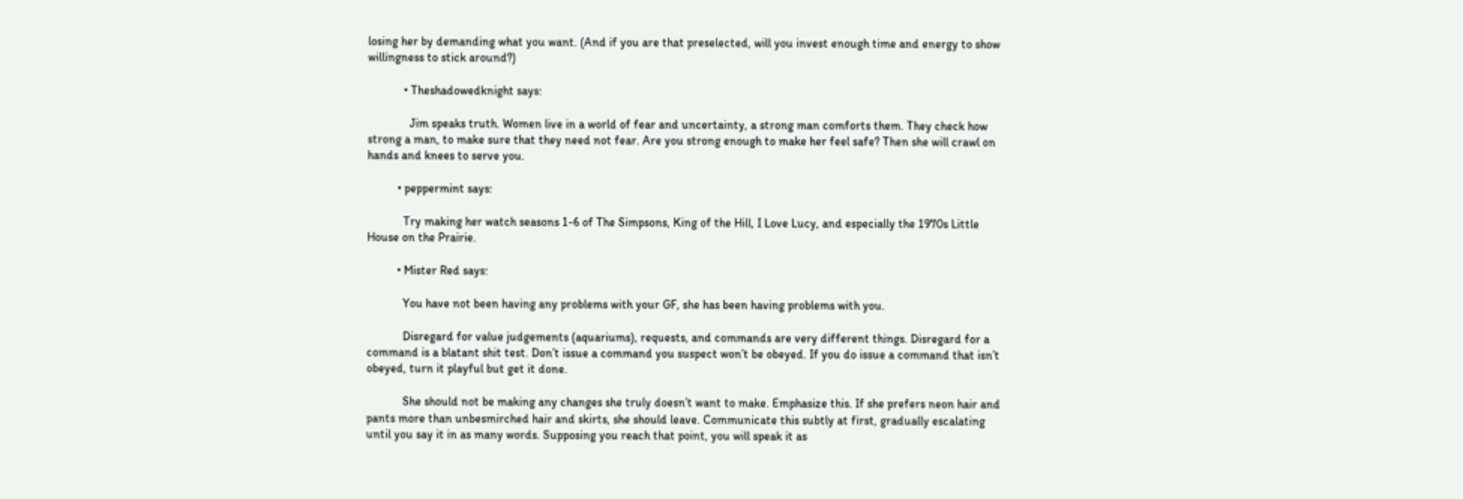losing her by demanding what you want. (And if you are that preselected, will you invest enough time and energy to show willingness to stick around?)

            • Theshadowedknight says:

              Jim speaks truth. Women live in a world of fear and uncertainty, a strong man comforts them. They check how strong a man, to make sure that they need not fear. Are you strong enough to make her feel safe? Then she will crawl on hands and knees to serve you.

          • peppermint says:

            Try making her watch seasons 1-6 of The Simpsons, King of the Hill, I Love Lucy, and especially the 1970s Little House on the Prairie.

          • Mister Red says:

            You have not been having any problems with your GF, she has been having problems with you.

            Disregard for value judgements (aquariums), requests, and commands are very different things. Disregard for a command is a blatant shit test. Don’t issue a command you suspect won’t be obeyed. If you do issue a command that isn’t obeyed, turn it playful but get it done.

            She should not be making any changes she truly doesn’t want to make. Emphasize this. If she prefers neon hair and pants more than unbesmirched hair and skirts, she should leave. Communicate this subtly at first, gradually escalating until you say it in as many words. Supposing you reach that point, you will speak it as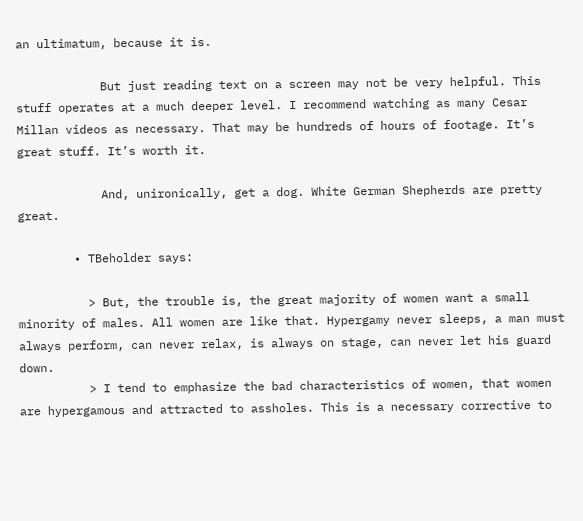an ultimatum, because it is.

            But just reading text on a screen may not be very helpful. This stuff operates at a much deeper level. I recommend watching as many Cesar Millan videos as necessary. That may be hundreds of hours of footage. It’s great stuff. It’s worth it.

            And, unironically, get a dog. White German Shepherds are pretty great.

        • TBeholder says:

          > But, the trouble is, the great majority of women want a small minority of males. All women are like that. Hypergamy never sleeps, a man must always perform, can never relax, is always on stage, can never let his guard down.
          > I tend to emphasize the bad characteristics of women, that women are hypergamous and attracted to assholes. This is a necessary corrective to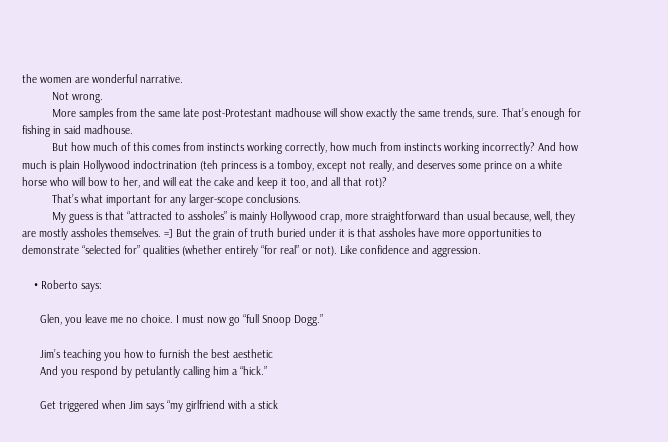the women are wonderful narrative.
          Not wrong.
          More samples from the same late post-Protestant madhouse will show exactly the same trends, sure. That’s enough for fishing in said madhouse.
          But how much of this comes from instincts working correctly, how much from instincts working incorrectly? And how much is plain Hollywood indoctrination (teh princess is a tomboy, except not really, and deserves some prince on a white horse who will bow to her, and will eat the cake and keep it too, and all that rot)?
          That’s what important for any larger-scope conclusions.
          My guess is that “attracted to assholes” is mainly Hollywood crap, more straightforward than usual because, well, they are mostly assholes themselves. =] But the grain of truth buried under it is that assholes have more opportunities to demonstrate “selected for” qualities (whether entirely “for real” or not). Like confidence and aggression.

    • Roberto says:

      Glen, you leave me no choice. I must now go “full Snoop Dogg.”

      Jim’s teaching you how to furnish the best aesthetic
      And you respond by petulantly calling him a “hick.”

      Get triggered when Jim says “my girlfriend with a stick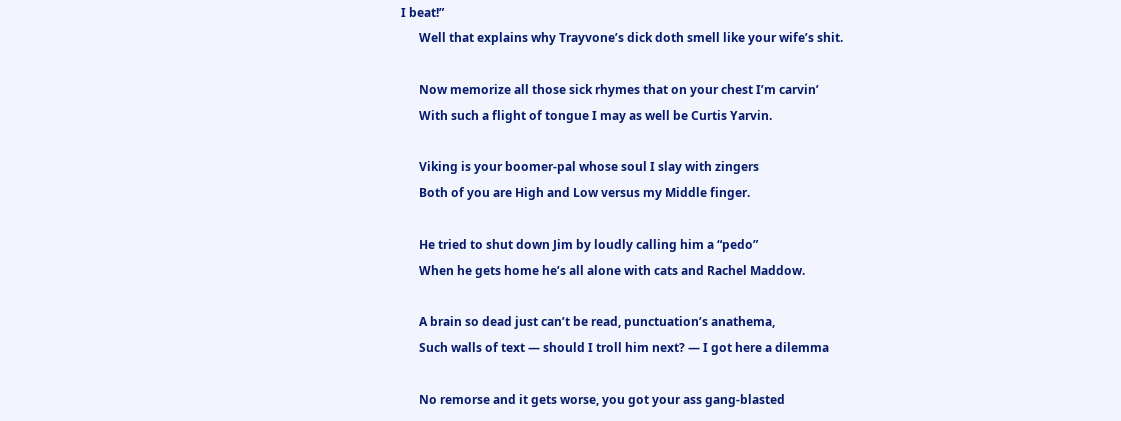I beat!”
      Well that explains why Trayvone’s dick doth smell like your wife’s shit.

      Now memorize all those sick rhymes that on your chest I’m carvin’
      With such a flight of tongue I may as well be Curtis Yarvin.

      Viking is your boomer-pal whose soul I slay with zingers
      Both of you are High and Low versus my Middle finger.

      He tried to shut down Jim by loudly calling him a “pedo”
      When he gets home he’s all alone with cats and Rachel Maddow.

      A brain so dead just can’t be read, punctuation’s anathema,
      Such walls of text — should I troll him next? — I got here a dilemma

      No remorse and it gets worse, you got your ass gang-blasted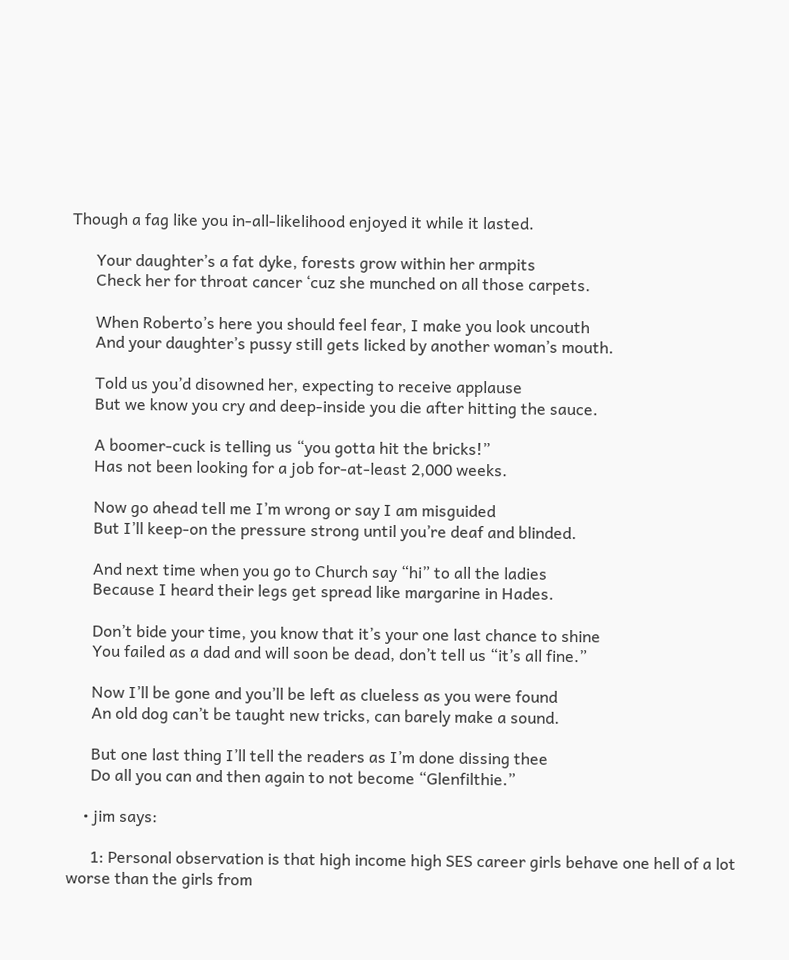Though a fag like you in-all-likelihood enjoyed it while it lasted.

      Your daughter’s a fat dyke, forests grow within her armpits
      Check her for throat cancer ‘cuz she munched on all those carpets.

      When Roberto’s here you should feel fear, I make you look uncouth
      And your daughter’s pussy still gets licked by another woman’s mouth.

      Told us you’d disowned her, expecting to receive applause
      But we know you cry and deep-inside you die after hitting the sauce.

      A boomer-cuck is telling us “you gotta hit the bricks!”
      Has not been looking for a job for-at-least 2,000 weeks.

      Now go ahead tell me I’m wrong or say I am misguided
      But I’ll keep-on the pressure strong until you’re deaf and blinded.

      And next time when you go to Church say “hi” to all the ladies
      Because I heard their legs get spread like margarine in Hades.

      Don’t bide your time, you know that it’s your one last chance to shine
      You failed as a dad and will soon be dead, don’t tell us “it’s all fine.”

      Now I’ll be gone and you’ll be left as clueless as you were found
      An old dog can’t be taught new tricks, can barely make a sound.

      But one last thing I’ll tell the readers as I’m done dissing thee
      Do all you can and then again to not become “Glenfilthie.”

    • jim says:

      1: Personal observation is that high income high SES career girls behave one hell of a lot worse than the girls from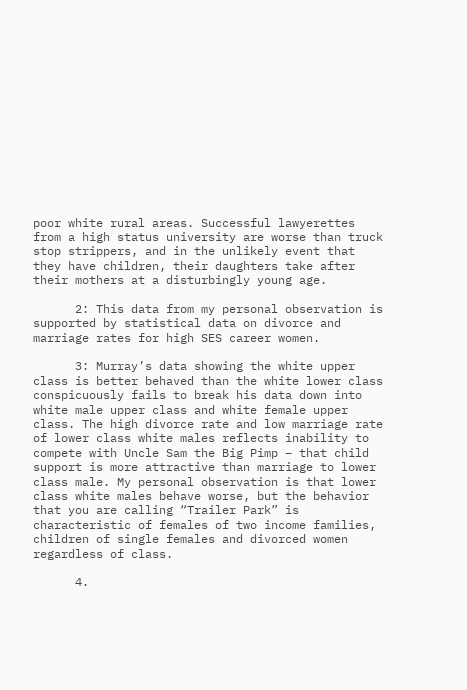poor white rural areas. Successful lawyerettes from a high status university are worse than truck stop strippers, and in the unlikely event that they have children, their daughters take after their mothers at a disturbingly young age.

      2: This data from my personal observation is supported by statistical data on divorce and marriage rates for high SES career women.

      3: Murray’s data showing the white upper class is better behaved than the white lower class conspicuously fails to break his data down into white male upper class and white female upper class. The high divorce rate and low marriage rate of lower class white males reflects inability to compete with Uncle Sam the Big Pimp – that child support is more attractive than marriage to lower class male. My personal observation is that lower class white males behave worse, but the behavior that you are calling “Trailer Park” is characteristic of females of two income families, children of single females and divorced women regardless of class.

      4.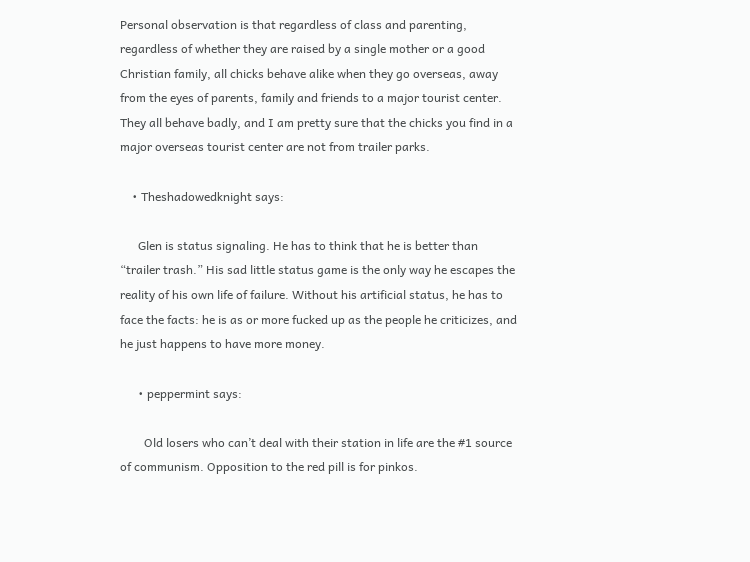Personal observation is that regardless of class and parenting, regardless of whether they are raised by a single mother or a good Christian family, all chicks behave alike when they go overseas, away from the eyes of parents, family and friends to a major tourist center. They all behave badly, and I am pretty sure that the chicks you find in a major overseas tourist center are not from trailer parks.

    • Theshadowedknight says:

      Glen is status signaling. He has to think that he is better than “trailer trash.” His sad little status game is the only way he escapes the reality of his own life of failure. Without his artificial status, he has to face the facts: he is as or more fucked up as the people he criticizes, and he just happens to have more money.

      • peppermint says:

        Old losers who can’t deal with their station in life are the #1 source of communism. Opposition to the red pill is for pinkos.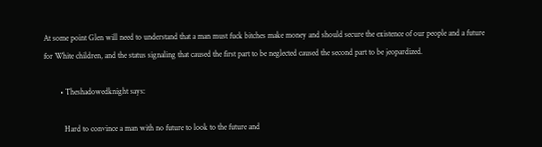At some point Glen will need to understand that a man must fuck bitches make money and should secure the existence of our people and a future for White children, and the status signaling that caused the first part to be neglected caused the second part to be jeopardized.

        • Theshadowedknight says:

          Hard to convince a man with no future to look to the future and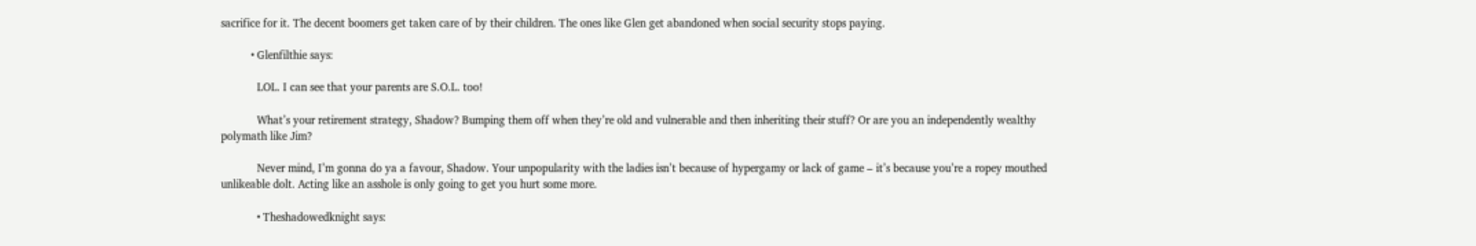sacrifice for it. The decent boomers get taken care of by their children. The ones like Glen get abandoned when social security stops paying.

          • Glenfilthie says:

            LOL. I can see that your parents are S.O.L. too!

            What’s your retirement strategy, Shadow? Bumping them off when they’re old and vulnerable and then inheriting their stuff? Or are you an independently wealthy polymath like Jim?

            Never mind, I’m gonna do ya a favour, Shadow. Your unpopularity with the ladies isn’t because of hypergamy or lack of game – it’s because you’re a ropey mouthed unlikeable dolt. Acting like an asshole is only going to get you hurt some more.

            • Theshadowedknight says: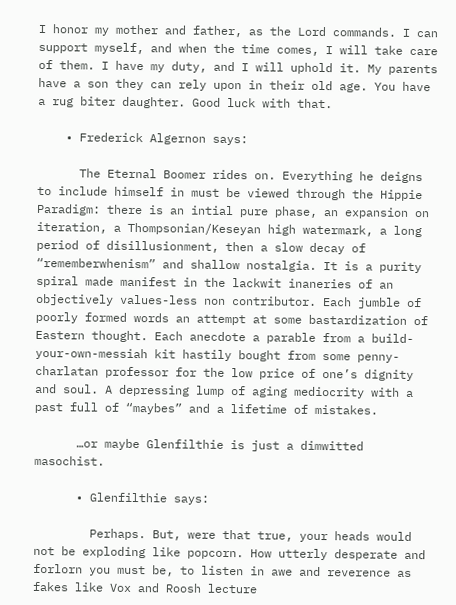I honor my mother and father, as the Lord commands. I can support myself, and when the time comes, I will take care of them. I have my duty, and I will uphold it. My parents have a son they can rely upon in their old age. You have a rug biter daughter. Good luck with that.

    • Frederick Algernon says:

      The Eternal Boomer rides on. Everything he deigns to include himself in must be viewed through the Hippie Paradigm: there is an intial pure phase, an expansion on iteration, a Thompsonian/Keseyan high watermark, a long period of disillusionment, then a slow decay of “rememberwhenism” and shallow nostalgia. It is a purity spiral made manifest in the lackwit inaneries of an objectively values-less non contributor. Each jumble of poorly formed words an attempt at some bastardization of Eastern thought. Each anecdote a parable from a build-your-own-messiah kit hastily bought from some penny-charlatan professor for the low price of one’s dignity and soul. A depressing lump of aging mediocrity with a past full of “maybes” and a lifetime of mistakes.

      …or maybe Glenfilthie is just a dimwitted masochist.

      • Glenfilthie says:

        Perhaps. But, were that true, your heads would not be exploding like popcorn. How utterly desperate and forlorn you must be, to listen in awe and reverence as fakes like Vox and Roosh lecture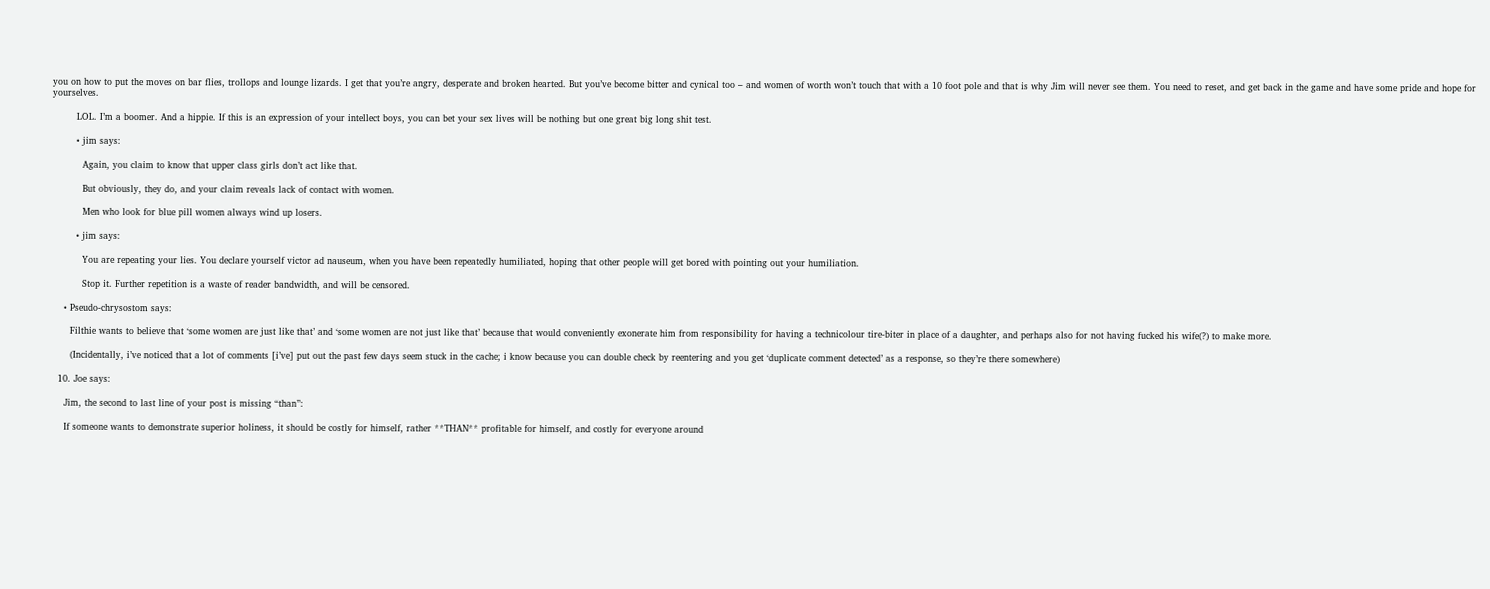you on how to put the moves on bar flies, trollops and lounge lizards. I get that you’re angry, desperate and broken hearted. But you’ve become bitter and cynical too – and women of worth won’t touch that with a 10 foot pole and that is why Jim will never see them. You need to reset, and get back in the game and have some pride and hope for yourselves.

        LOL. I’m a boomer. And a hippie. If this is an expression of your intellect boys, you can bet your sex lives will be nothing but one great big long shit test.

        • jim says:

          Again, you claim to know that upper class girls don’t act like that.

          But obviously, they do, and your claim reveals lack of contact with women.

          Men who look for blue pill women always wind up losers.

        • jim says:

          You are repeating your lies. You declare yourself victor ad nauseum, when you have been repeatedly humiliated, hoping that other people will get bored with pointing out your humiliation.

          Stop it. Further repetition is a waste of reader bandwidth, and will be censored.

    • Pseudo-chrysostom says:

      Filthie wants to believe that ‘some women are just like that’ and ‘some women are not just like that’ because that would conveniently exonerate him from responsibility for having a technicolour tire-biter in place of a daughter, and perhaps also for not having fucked his wife(?) to make more.

      (Incidentally, i’ve noticed that a lot of comments [i’ve] put out the past few days seem stuck in the cache; i know because you can double check by reentering and you get ‘duplicate comment detected’ as a response, so they’re there somewhere)

  10. Joe says:

    Jim, the second to last line of your post is missing “than”:

    If someone wants to demonstrate superior holiness, it should be costly for himself, rather **THAN** profitable for himself, and costly for everyone around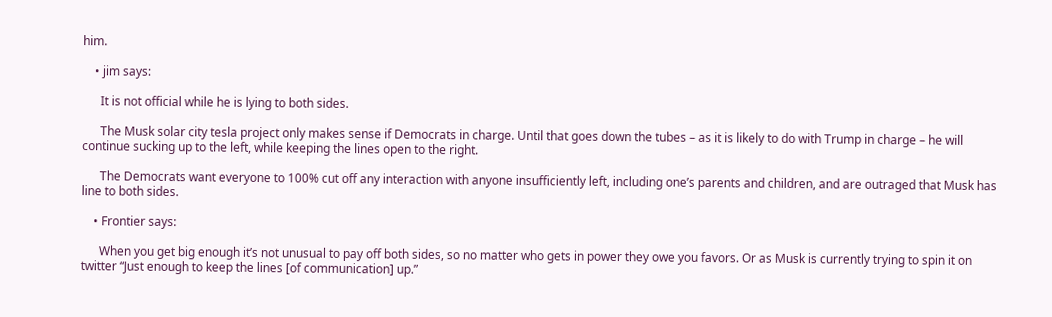him.

    • jim says:

      It is not official while he is lying to both sides.

      The Musk solar city tesla project only makes sense if Democrats in charge. Until that goes down the tubes – as it is likely to do with Trump in charge – he will continue sucking up to the left, while keeping the lines open to the right.

      The Democrats want everyone to 100% cut off any interaction with anyone insufficiently left, including one’s parents and children, and are outraged that Musk has line to both sides.

    • Frontier says:

      When you get big enough it’s not unusual to pay off both sides, so no matter who gets in power they owe you favors. Or as Musk is currently trying to spin it on twitter “Just enough to keep the lines [of communication] up.”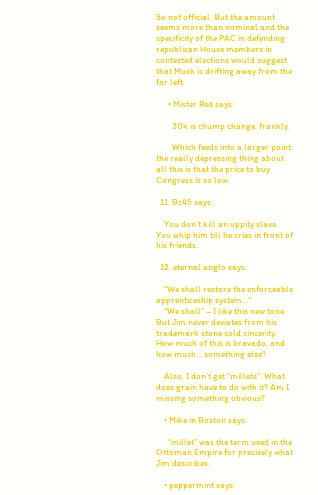So not official. But the amount seems more than nominal and the specificity of the PAC in defending republican House members in contested elections would suggest that Musk is drifting away from the far left.

      • Mister Red says:

        30k is chump change, frankly.

        Which feeds into a larger point: the really depressing thing about all this is that the price to buy Congress is so low.

  11. Bc45 says:

    You don’t kill an uppity slave. You whip him till he cries in front of his friends.

  12. eternal anglo says:

    “We shall restore the enforceable apprenticeship system…”
    “We shall” – I like this new tone. But Jim never deviates from his trademark stone cold sincerity. How much of this is bravado, and how much… something else?

    Also, I don’t get “millets”. What does grain have to do with it? Am I missing something obvious?

    • Mike in Boston says:

      “millet” was the term used in the Ottoman Empire for precisely what Jim describes.

    • peppermint says: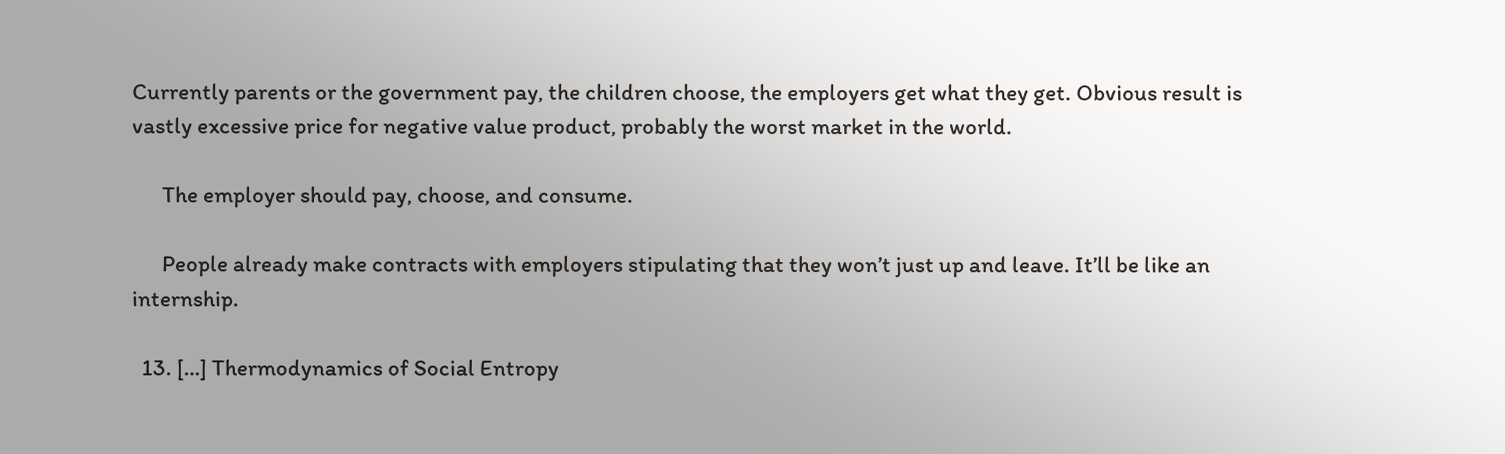Currently parents or the government pay, the children choose, the employers get what they get. Obvious result is vastly excessive price for negative value product, probably the worst market in the world.

      The employer should pay, choose, and consume.

      People already make contracts with employers stipulating that they won’t just up and leave. It’ll be like an internship.

  13. […] Thermodynamics of Social Entropy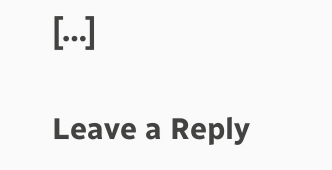[…]

Leave a Reply